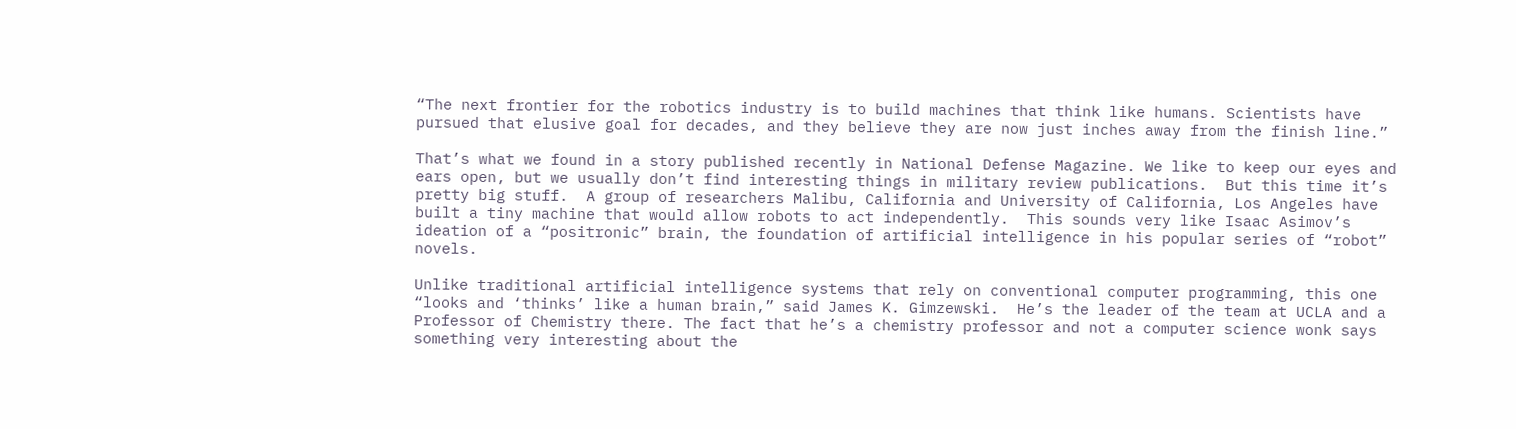“The next frontier for the robotics industry is to build machines that think like humans. Scientists have pursued that elusive goal for decades, and they believe they are now just inches away from the finish line.”

That’s what we found in a story published recently in National Defense Magazine. We like to keep our eyes and ears open, but we usually don’t find interesting things in military review publications.  But this time it’s pretty big stuff.  A group of researchers Malibu, California and University of California, Los Angeles have built a tiny machine that would allow robots to act independently.  This sounds very like Isaac Asimov’s ideation of a “positronic” brain, the foundation of artificial intelligence in his popular series of “robot” novels.

Unlike traditional artificial intelligence systems that rely on conventional computer programming, this one “looks and ‘thinks’ like a human brain,” said James K. Gimzewski.  He’s the leader of the team at UCLA and a Professor of Chemistry there. The fact that he’s a chemistry professor and not a computer science wonk says something very interesting about the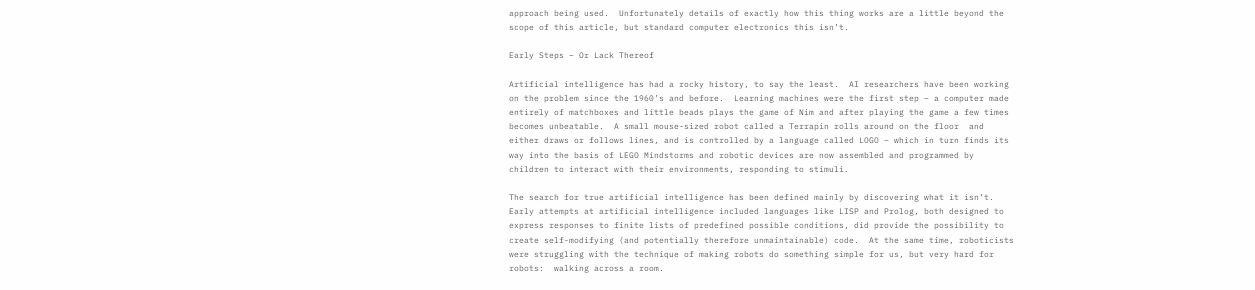approach being used.  Unfortunately details of exactly how this thing works are a little beyond the scope of this article, but standard computer electronics this isn’t.

Early Steps – Or Lack Thereof

Artificial intelligence has had a rocky history, to say the least.  AI researchers have been working on the problem since the 1960’s and before.  Learning machines were the first step – a computer made entirely of matchboxes and little beads plays the game of Nim and after playing the game a few times becomes unbeatable.  A small mouse-sized robot called a Terrapin rolls around on the floor  and either draws or follows lines, and is controlled by a language called LOGO – which in turn finds its way into the basis of LEGO Mindstorms and robotic devices are now assembled and programmed by children to interact with their environments, responding to stimuli.

The search for true artificial intelligence has been defined mainly by discovering what it isn’t.  Early attempts at artificial intelligence included languages like LISP and Prolog, both designed to express responses to finite lists of predefined possible conditions, did provide the possibility to create self-modifying (and potentially therefore unmaintainable) code.  At the same time, roboticists were struggling with the technique of making robots do something simple for us, but very hard for robots:  walking across a room.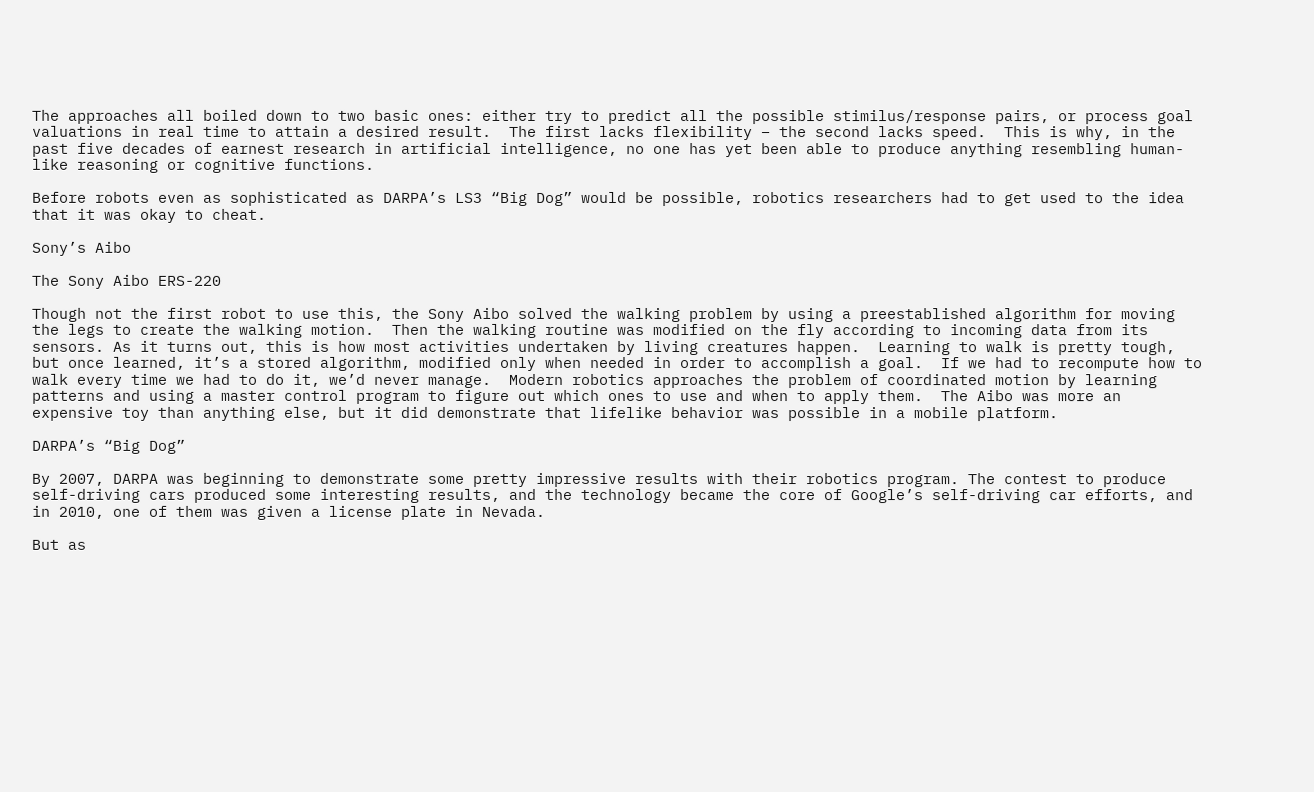The approaches all boiled down to two basic ones: either try to predict all the possible stimilus/response pairs, or process goal valuations in real time to attain a desired result.  The first lacks flexibility – the second lacks speed.  This is why, in the past five decades of earnest research in artificial intelligence, no one has yet been able to produce anything resembling human-like reasoning or cognitive functions.

Before robots even as sophisticated as DARPA’s LS3 “Big Dog” would be possible, robotics researchers had to get used to the idea that it was okay to cheat.

Sony’s Aibo

The Sony Aibo ERS-220

Though not the first robot to use this, the Sony Aibo solved the walking problem by using a preestablished algorithm for moving the legs to create the walking motion.  Then the walking routine was modified on the fly according to incoming data from its sensors. As it turns out, this is how most activities undertaken by living creatures happen.  Learning to walk is pretty tough, but once learned, it’s a stored algorithm, modified only when needed in order to accomplish a goal.  If we had to recompute how to walk every time we had to do it, we’d never manage.  Modern robotics approaches the problem of coordinated motion by learning patterns and using a master control program to figure out which ones to use and when to apply them.  The Aibo was more an expensive toy than anything else, but it did demonstrate that lifelike behavior was possible in a mobile platform.

DARPA’s “Big Dog”

By 2007, DARPA was beginning to demonstrate some pretty impressive results with their robotics program. The contest to produce self-driving cars produced some interesting results, and the technology became the core of Google’s self-driving car efforts, and in 2010, one of them was given a license plate in Nevada.

But as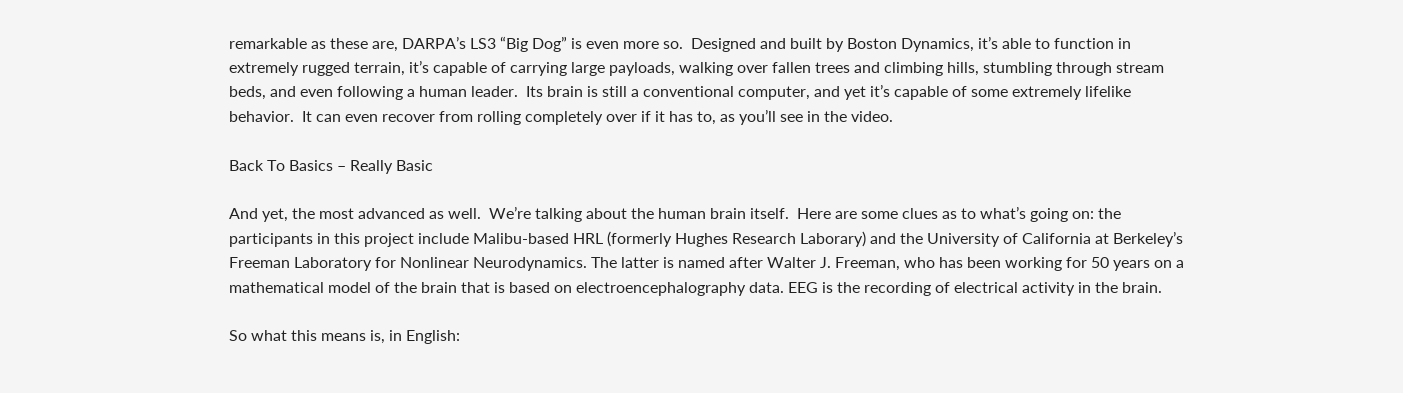remarkable as these are, DARPA’s LS3 “Big Dog” is even more so.  Designed and built by Boston Dynamics, it’s able to function in extremely rugged terrain, it’s capable of carrying large payloads, walking over fallen trees and climbing hills, stumbling through stream beds, and even following a human leader.  Its brain is still a conventional computer, and yet it’s capable of some extremely lifelike behavior.  It can even recover from rolling completely over if it has to, as you’ll see in the video.

Back To Basics – Really Basic

And yet, the most advanced as well.  We’re talking about the human brain itself.  Here are some clues as to what’s going on: the participants in this project include Malibu-based HRL (formerly Hughes Research Laborary) and the University of California at Berkeley’s Freeman Laboratory for Nonlinear Neurodynamics. The latter is named after Walter J. Freeman, who has been working for 50 years on a mathematical model of the brain that is based on electroencephalography data. EEG is the recording of electrical activity in the brain.

So what this means is, in English: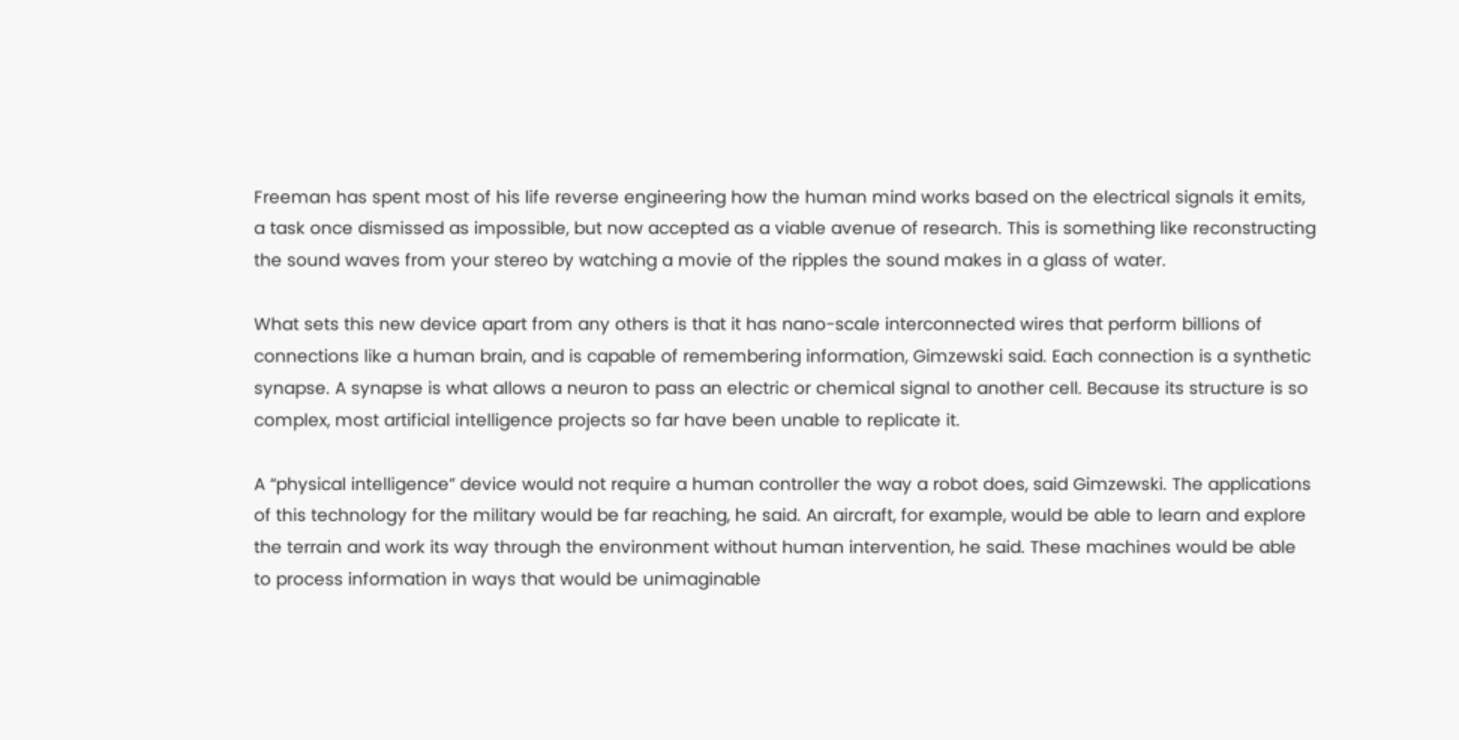Freeman has spent most of his life reverse engineering how the human mind works based on the electrical signals it emits, a task once dismissed as impossible, but now accepted as a viable avenue of research. This is something like reconstructing the sound waves from your stereo by watching a movie of the ripples the sound makes in a glass of water.

What sets this new device apart from any others is that it has nano-scale interconnected wires that perform billions of connections like a human brain, and is capable of remembering information, Gimzewski said. Each connection is a synthetic synapse. A synapse is what allows a neuron to pass an electric or chemical signal to another cell. Because its structure is so complex, most artificial intelligence projects so far have been unable to replicate it.

A “physical intelligence” device would not require a human controller the way a robot does, said Gimzewski. The applications of this technology for the military would be far reaching, he said. An aircraft, for example, would be able to learn and explore the terrain and work its way through the environment without human intervention, he said. These machines would be able to process information in ways that would be unimaginable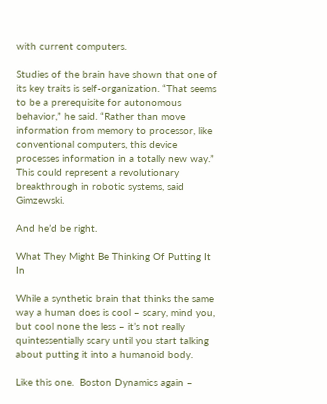with current computers.

Studies of the brain have shown that one of its key traits is self-organization. “That seems to be a prerequisite for autonomous behavior,” he said. “Rather than move information from memory to processor, like conventional computers, this device processes information in a totally new way.” This could represent a revolutionary breakthrough in robotic systems, said Gimzewski.

And he’d be right.

What They Might Be Thinking Of Putting It In

While a synthetic brain that thinks the same way a human does is cool – scary, mind you, but cool none the less – it’s not really quintessentially scary until you start talking about putting it into a humanoid body.

Like this one.  Boston Dynamics again –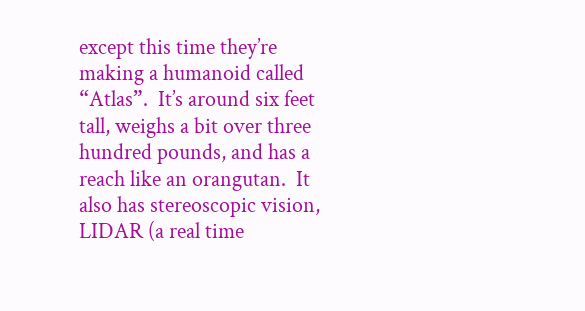except this time they’re making a humanoid called “Atlas”.  It’s around six feet tall, weighs a bit over three hundred pounds, and has a reach like an orangutan.  It also has stereoscopic vision, LIDAR (a real time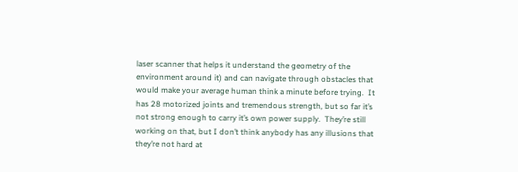laser scanner that helps it understand the geometry of the environment around it) and can navigate through obstacles that would make your average human think a minute before trying.  It has 28 motorized joints and tremendous strength, but so far it’s not strong enough to carry it’s own power supply.  They’re still working on that, but I don’t think anybody has any illusions that they’re not hard at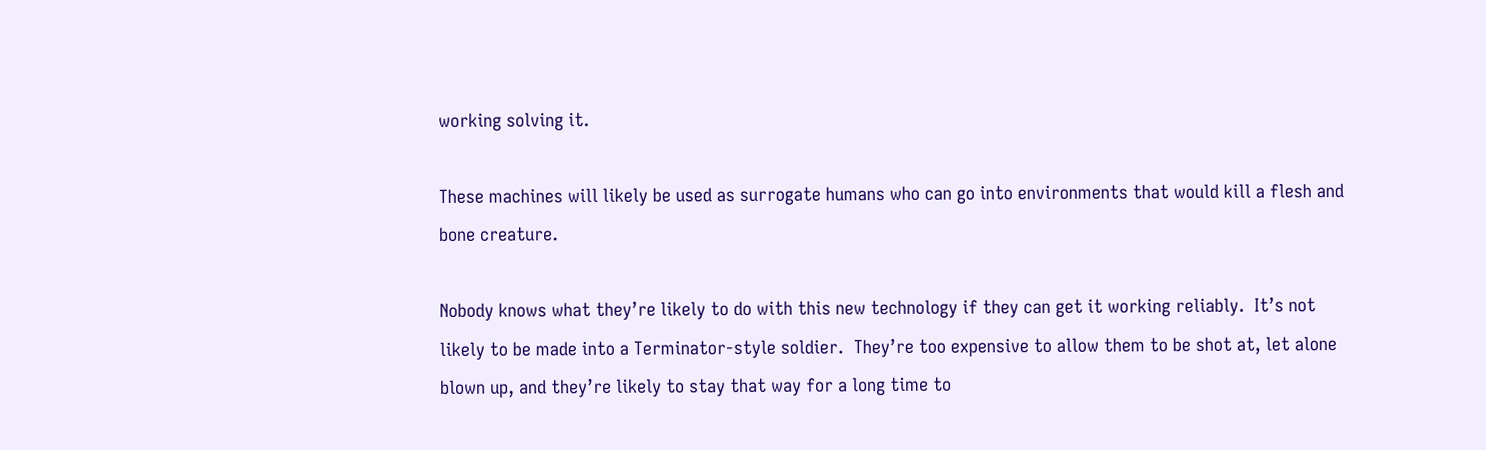working solving it.

These machines will likely be used as surrogate humans who can go into environments that would kill a flesh and bone creature.

Nobody knows what they’re likely to do with this new technology if they can get it working reliably.  It’s not likely to be made into a Terminator-style soldier.  They’re too expensive to allow them to be shot at, let alone blown up, and they’re likely to stay that way for a long time to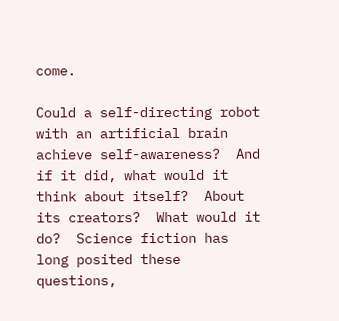come.

Could a self-directing robot with an artificial brain achieve self-awareness?  And if it did, what would it think about itself?  About its creators?  What would it do?  Science fiction has long posited these questions,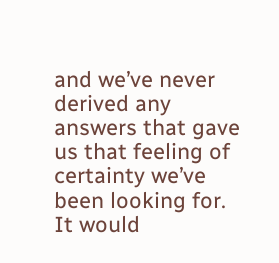and we’ve never derived any answers that gave us that feeling of certainty we’ve been looking for.  It would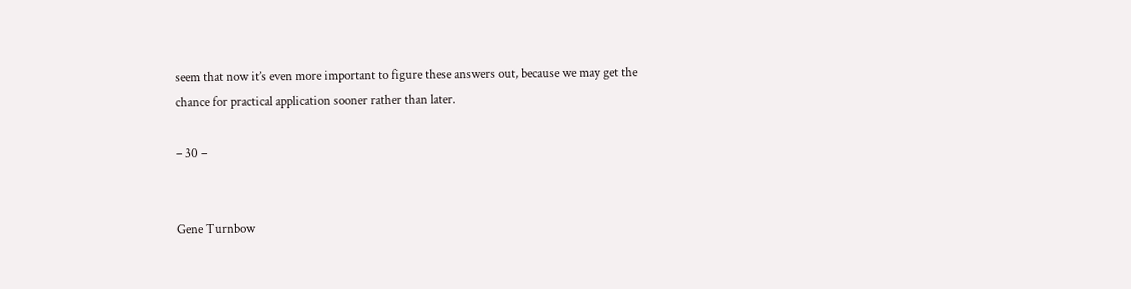seem that now it’s even more important to figure these answers out, because we may get the chance for practical application sooner rather than later.

– 30 –


Gene Turnbow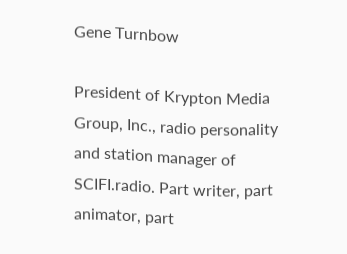Gene Turnbow

President of Krypton Media Group, Inc., radio personality and station manager of SCIFI.radio. Part writer, part animator, part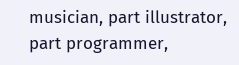musician, part illustrator, part programmer,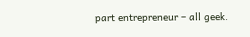part entrepreneur – all geek.